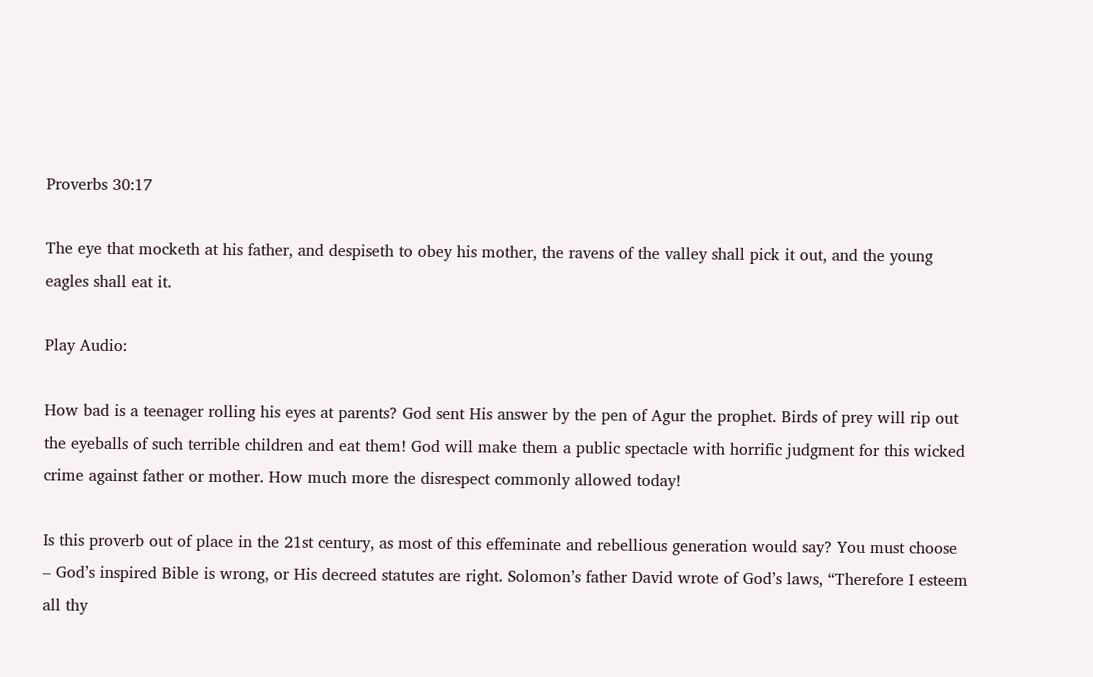Proverbs 30:17

The eye that mocketh at his father, and despiseth to obey his mother, the ravens of the valley shall pick it out, and the young eagles shall eat it.

Play Audio:

How bad is a teenager rolling his eyes at parents? God sent His answer by the pen of Agur the prophet. Birds of prey will rip out the eyeballs of such terrible children and eat them! God will make them a public spectacle with horrific judgment for this wicked crime against father or mother. How much more the disrespect commonly allowed today!

Is this proverb out of place in the 21st century, as most of this effeminate and rebellious generation would say? You must choose – God’s inspired Bible is wrong, or His decreed statutes are right. Solomon’s father David wrote of God’s laws, “Therefore I esteem all thy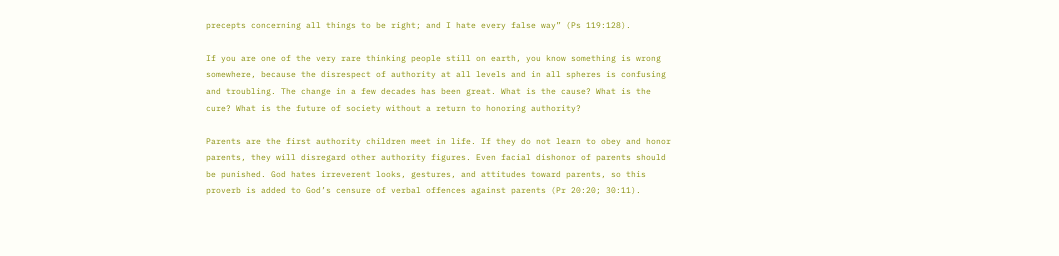precepts concerning all things to be right; and I hate every false way” (Ps 119:128).

If you are one of the very rare thinking people still on earth, you know something is wrong somewhere, because the disrespect of authority at all levels and in all spheres is confusing and troubling. The change in a few decades has been great. What is the cause? What is the cure? What is the future of society without a return to honoring authority?

Parents are the first authority children meet in life. If they do not learn to obey and honor parents, they will disregard other authority figures. Even facial dishonor of parents should be punished. God hates irreverent looks, gestures, and attitudes toward parents, so this proverb is added to God’s censure of verbal offences against parents (Pr 20:20; 30:11).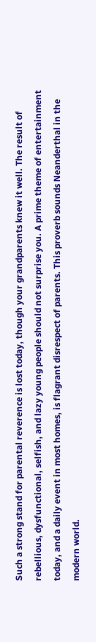Such a strong stand for parental reverence is lost today, though your grandparents knew it well. The result of rebellious, dysfunctional, selfish, and lazy young people should not surprise you. A prime theme of entertainment today, and a daily event in most homes, is flagrant disrespect of parents. This proverb sounds Neanderthal in the modern world.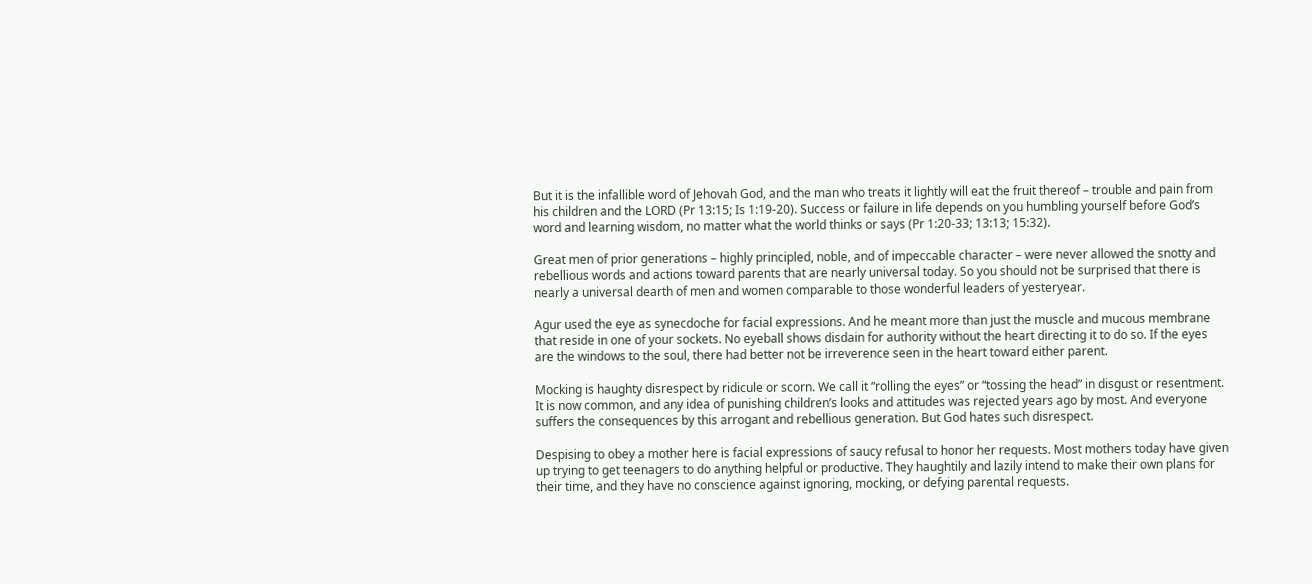But it is the infallible word of Jehovah God, and the man who treats it lightly will eat the fruit thereof – trouble and pain from his children and the LORD (Pr 13:15; Is 1:19-20). Success or failure in life depends on you humbling yourself before God’s word and learning wisdom, no matter what the world thinks or says (Pr 1:20-33; 13:13; 15:32).

Great men of prior generations – highly principled, noble, and of impeccable character – were never allowed the snotty and rebellious words and actions toward parents that are nearly universal today. So you should not be surprised that there is nearly a universal dearth of men and women comparable to those wonderful leaders of yesteryear.

Agur used the eye as synecdoche for facial expressions. And he meant more than just the muscle and mucous membrane that reside in one of your sockets. No eyeball shows disdain for authority without the heart directing it to do so. If the eyes are the windows to the soul, there had better not be irreverence seen in the heart toward either parent.

Mocking is haughty disrespect by ridicule or scorn. We call it “rolling the eyes” or “tossing the head” in disgust or resentment. It is now common, and any idea of punishing children’s looks and attitudes was rejected years ago by most. And everyone suffers the consequences by this arrogant and rebellious generation. But God hates such disrespect.

Despising to obey a mother here is facial expressions of saucy refusal to honor her requests. Most mothers today have given up trying to get teenagers to do anything helpful or productive. They haughtily and lazily intend to make their own plans for their time, and they have no conscience against ignoring, mocking, or defying parental requests.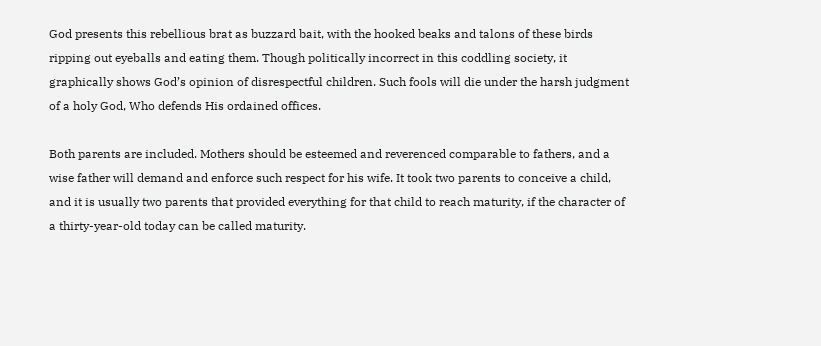God presents this rebellious brat as buzzard bait, with the hooked beaks and talons of these birds ripping out eyeballs and eating them. Though politically incorrect in this coddling society, it graphically shows God’s opinion of disrespectful children. Such fools will die under the harsh judgment of a holy God, Who defends His ordained offices.

Both parents are included. Mothers should be esteemed and reverenced comparable to fathers, and a wise father will demand and enforce such respect for his wife. It took two parents to conceive a child, and it is usually two parents that provided everything for that child to reach maturity, if the character of a thirty-year-old today can be called maturity.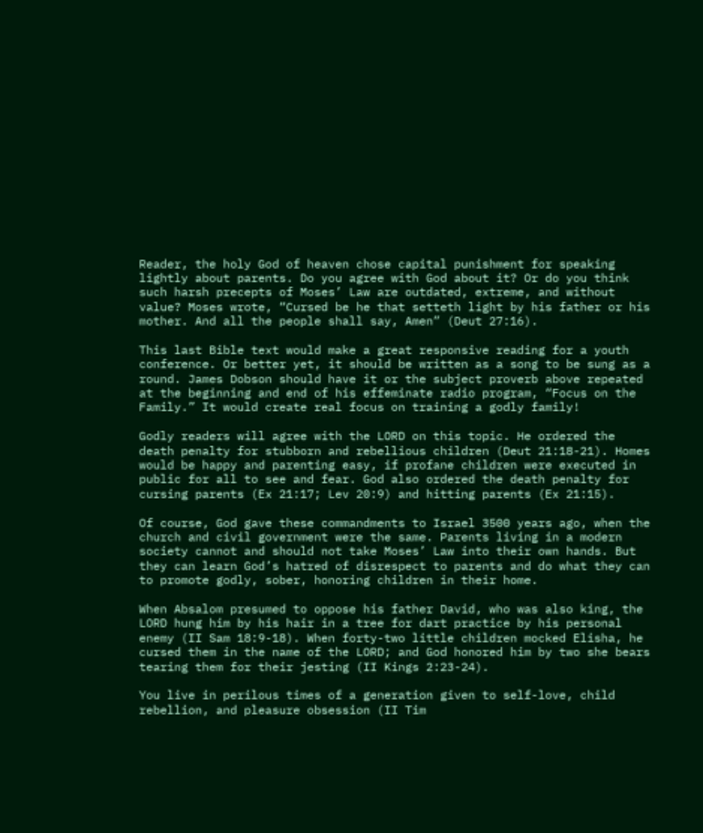Reader, the holy God of heaven chose capital punishment for speaking lightly about parents. Do you agree with God about it? Or do you think such harsh precepts of Moses’ Law are outdated, extreme, and without value? Moses wrote, “Cursed be he that setteth light by his father or his mother. And all the people shall say, Amen” (Deut 27:16).

This last Bible text would make a great responsive reading for a youth conference. Or better yet, it should be written as a song to be sung as a round. James Dobson should have it or the subject proverb above repeated at the beginning and end of his effeminate radio program, “Focus on the Family.” It would create real focus on training a godly family!

Godly readers will agree with the LORD on this topic. He ordered the death penalty for stubborn and rebellious children (Deut 21:18-21). Homes would be happy and parenting easy, if profane children were executed in public for all to see and fear. God also ordered the death penalty for cursing parents (Ex 21:17; Lev 20:9) and hitting parents (Ex 21:15).

Of course, God gave these commandments to Israel 3500 years ago, when the church and civil government were the same. Parents living in a modern society cannot and should not take Moses’ Law into their own hands. But they can learn God’s hatred of disrespect to parents and do what they can to promote godly, sober, honoring children in their home.

When Absalom presumed to oppose his father David, who was also king, the LORD hung him by his hair in a tree for dart practice by his personal enemy (II Sam 18:9-18). When forty-two little children mocked Elisha, he cursed them in the name of the LORD; and God honored him by two she bears tearing them for their jesting (II Kings 2:23-24).

You live in perilous times of a generation given to self-love, child rebellion, and pleasure obsession (II Tim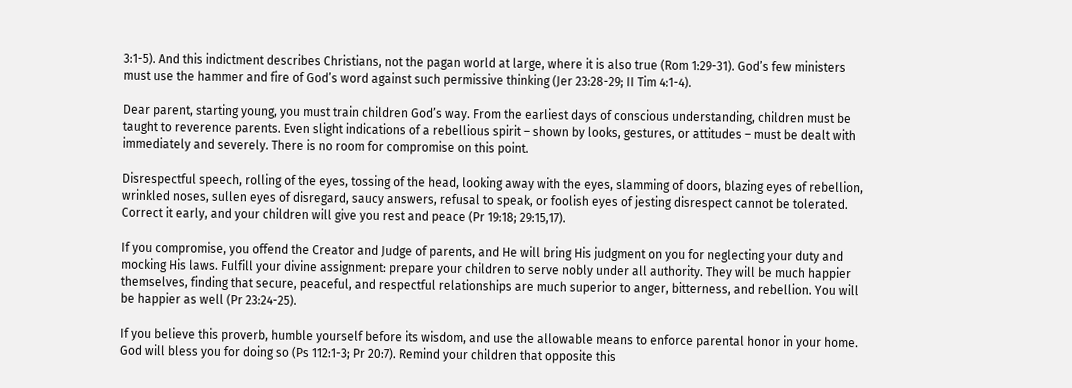3:1-5). And this indictment describes Christians, not the pagan world at large, where it is also true (Rom 1:29-31). God’s few ministers must use the hammer and fire of God’s word against such permissive thinking (Jer 23:28-29; II Tim 4:1-4).

Dear parent, starting young, you must train children God’s way. From the earliest days of conscious understanding, children must be taught to reverence parents. Even slight indications of a rebellious spirit – shown by looks, gestures, or attitudes – must be dealt with immediately and severely. There is no room for compromise on this point.

Disrespectful speech, rolling of the eyes, tossing of the head, looking away with the eyes, slamming of doors, blazing eyes of rebellion, wrinkled noses, sullen eyes of disregard, saucy answers, refusal to speak, or foolish eyes of jesting disrespect cannot be tolerated. Correct it early, and your children will give you rest and peace (Pr 19:18; 29:15,17).

If you compromise, you offend the Creator and Judge of parents, and He will bring His judgment on you for neglecting your duty and mocking His laws. Fulfill your divine assignment: prepare your children to serve nobly under all authority. They will be much happier themselves, finding that secure, peaceful, and respectful relationships are much superior to anger, bitterness, and rebellion. You will be happier as well (Pr 23:24-25).

If you believe this proverb, humble yourself before its wisdom, and use the allowable means to enforce parental honor in your home. God will bless you for doing so (Ps 112:1-3; Pr 20:7). Remind your children that opposite this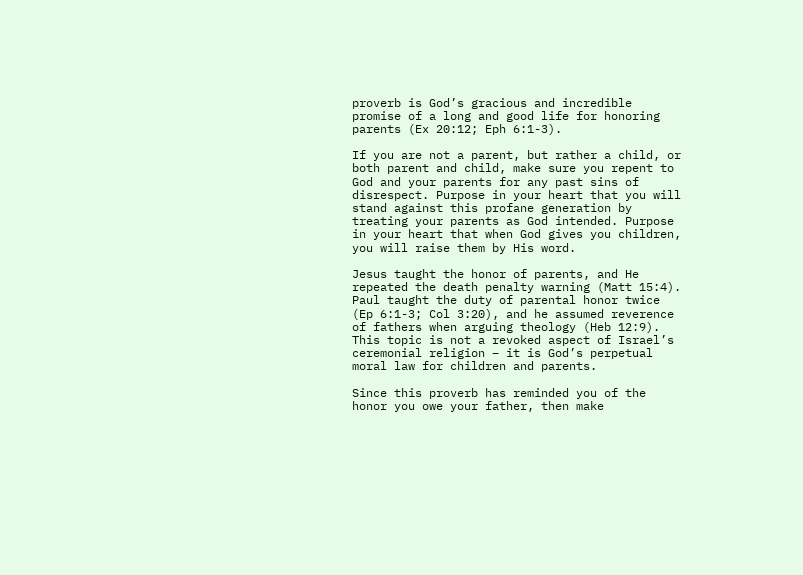proverb is God’s gracious and incredible promise of a long and good life for honoring parents (Ex 20:12; Eph 6:1-3).

If you are not a parent, but rather a child, or both parent and child, make sure you repent to God and your parents for any past sins of disrespect. Purpose in your heart that you will stand against this profane generation by treating your parents as God intended. Purpose in your heart that when God gives you children, you will raise them by His word.

Jesus taught the honor of parents, and He repeated the death penalty warning (Matt 15:4). Paul taught the duty of parental honor twice (Ep 6:1-3; Col 3:20), and he assumed reverence of fathers when arguing theology (Heb 12:9). This topic is not a revoked aspect of Israel’s ceremonial religion – it is God’s perpetual moral law for children and parents.

Since this proverb has reminded you of the honor you owe your father, then make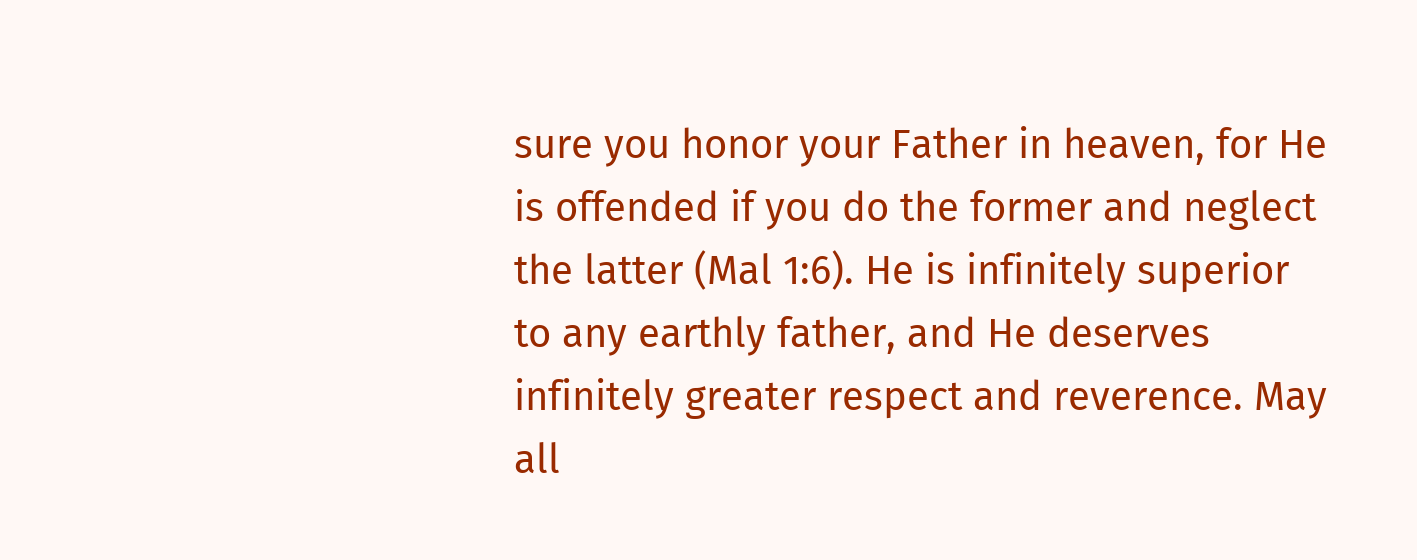sure you honor your Father in heaven, for He is offended if you do the former and neglect the latter (Mal 1:6). He is infinitely superior to any earthly father, and He deserves infinitely greater respect and reverence. May all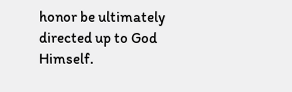honor be ultimately directed up to God Himself.